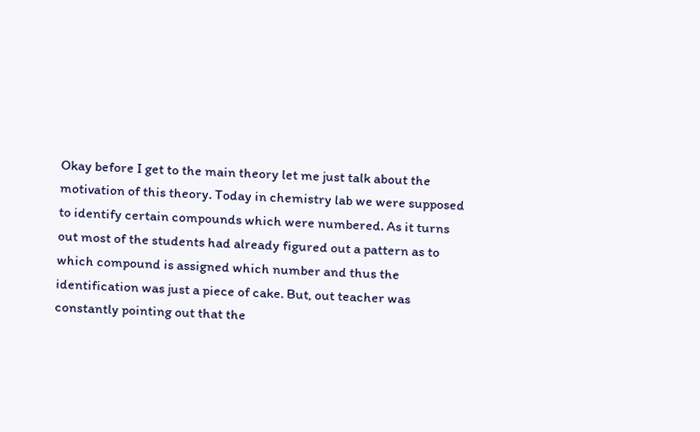Okay before I get to the main theory let me just talk about the motivation of this theory. Today in chemistry lab we were supposed to identify certain compounds which were numbered. As it turns out most of the students had already figured out a pattern as to which compound is assigned which number and thus the identification was just a piece of cake. But, out teacher was constantly pointing out that the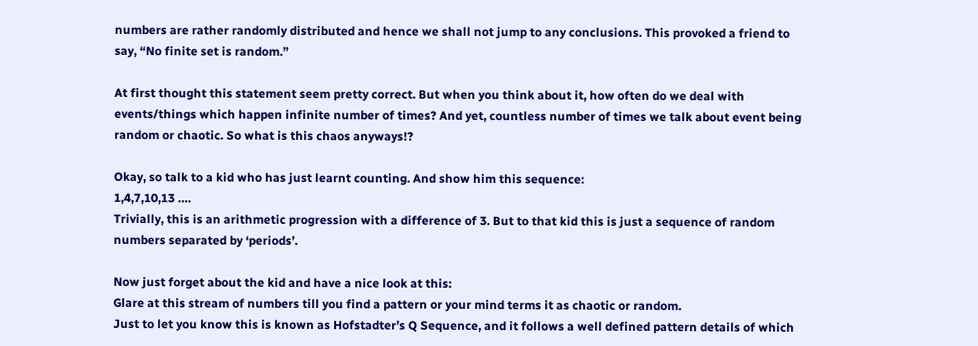numbers are rather randomly distributed and hence we shall not jump to any conclusions. This provoked a friend to say, “No finite set is random.”

At first thought this statement seem pretty correct. But when you think about it, how often do we deal with events/things which happen infinite number of times? And yet, countless number of times we talk about event being random or chaotic. So what is this chaos anyways!?

Okay, so talk to a kid who has just learnt counting. And show him this sequence:
1,4,7,10,13 ….
Trivially, this is an arithmetic progression with a difference of 3. But to that kid this is just a sequence of random numbers separated by ‘periods’.

Now just forget about the kid and have a nice look at this:
Glare at this stream of numbers till you find a pattern or your mind terms it as chaotic or random.
Just to let you know this is known as Hofstadter’s Q Sequence, and it follows a well defined pattern details of which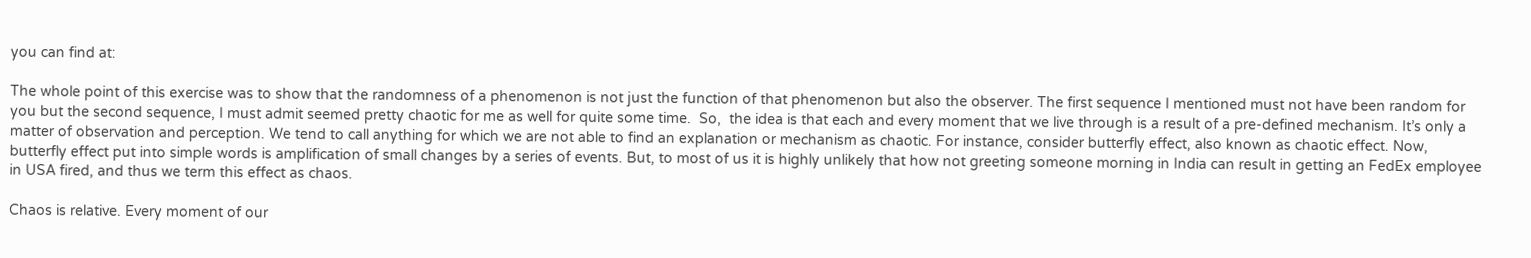you can find at:

The whole point of this exercise was to show that the randomness of a phenomenon is not just the function of that phenomenon but also the observer. The first sequence I mentioned must not have been random for you but the second sequence, I must admit seemed pretty chaotic for me as well for quite some time.  So,  the idea is that each and every moment that we live through is a result of a pre-defined mechanism. It’s only a matter of observation and perception. We tend to call anything for which we are not able to find an explanation or mechanism as chaotic. For instance, consider butterfly effect, also known as chaotic effect. Now, butterfly effect put into simple words is amplification of small changes by a series of events. But, to most of us it is highly unlikely that how not greeting someone morning in India can result in getting an FedEx employee in USA fired, and thus we term this effect as chaos.

Chaos is relative. Every moment of our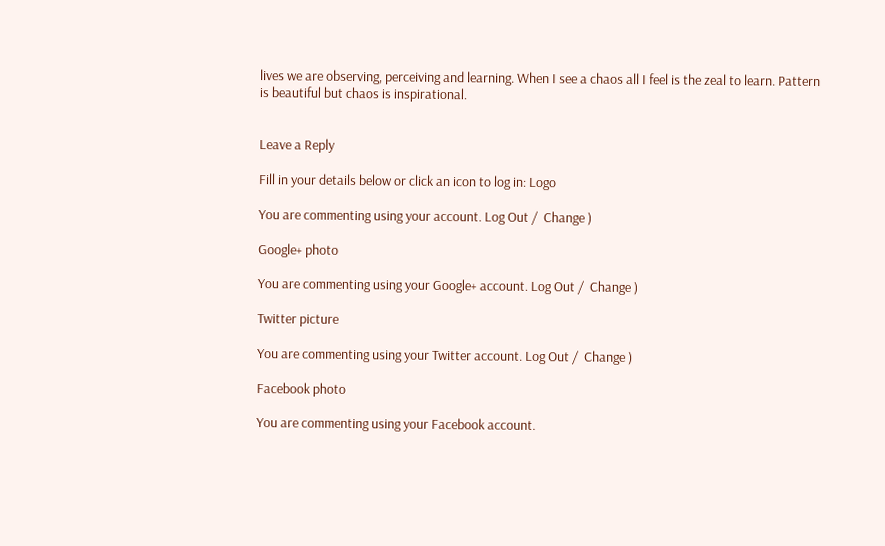lives we are observing, perceiving and learning. When I see a chaos all I feel is the zeal to learn. Pattern is beautiful but chaos is inspirational.


Leave a Reply

Fill in your details below or click an icon to log in: Logo

You are commenting using your account. Log Out /  Change )

Google+ photo

You are commenting using your Google+ account. Log Out /  Change )

Twitter picture

You are commenting using your Twitter account. Log Out /  Change )

Facebook photo

You are commenting using your Facebook account.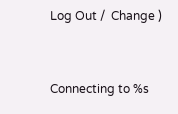Log Out /  Change )


Connecting to %s